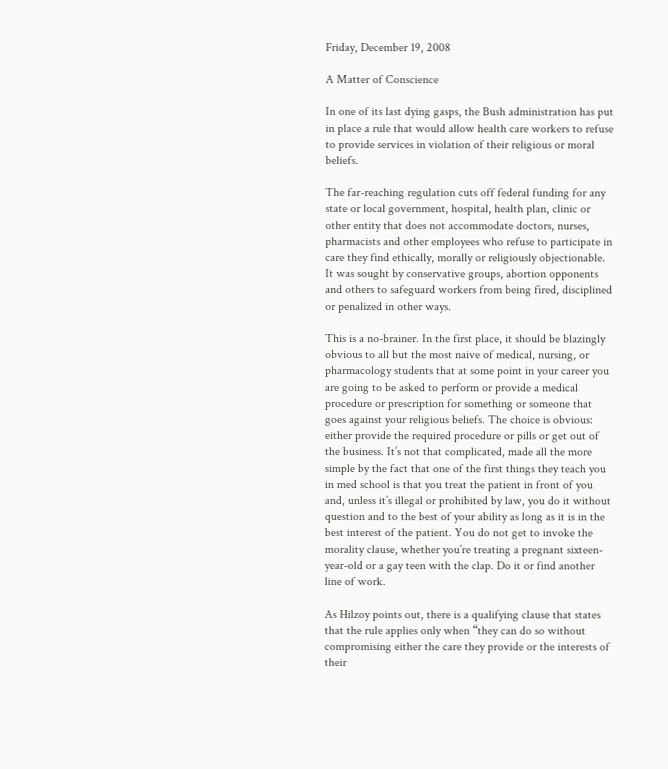Friday, December 19, 2008

A Matter of Conscience

In one of its last dying gasps, the Bush administration has put in place a rule that would allow health care workers to refuse to provide services in violation of their religious or moral beliefs.

The far-reaching regulation cuts off federal funding for any state or local government, hospital, health plan, clinic or other entity that does not accommodate doctors, nurses, pharmacists and other employees who refuse to participate in care they find ethically, morally or religiously objectionable. It was sought by conservative groups, abortion opponents and others to safeguard workers from being fired, disciplined or penalized in other ways.

This is a no-brainer. In the first place, it should be blazingly obvious to all but the most naive of medical, nursing, or pharmacology students that at some point in your career you are going to be asked to perform or provide a medical procedure or prescription for something or someone that goes against your religious beliefs. The choice is obvious: either provide the required procedure or pills or get out of the business. It’s not that complicated, made all the more simple by the fact that one of the first things they teach you in med school is that you treat the patient in front of you and, unless it’s illegal or prohibited by law, you do it without question and to the best of your ability as long as it is in the best interest of the patient. You do not get to invoke the morality clause, whether you’re treating a pregnant sixteen-year-old or a gay teen with the clap. Do it or find another line of work.

As Hilzoy points out, there is a qualifying clause that states that the rule applies only when “they can do so without compromising either the care they provide or the interests of their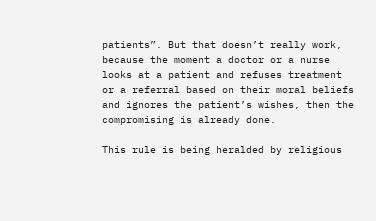patients”. But that doesn’t really work, because the moment a doctor or a nurse looks at a patient and refuses treatment or a referral based on their moral beliefs and ignores the patient’s wishes, then the compromising is already done.

This rule is being heralded by religious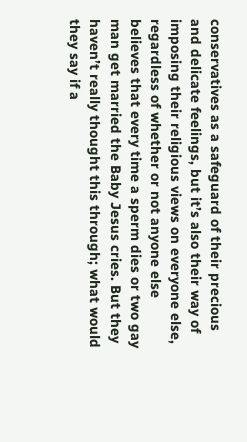conservatives as a safeguard of their precious and delicate feelings, but it’s also their way of imposing their religious views on everyone else, regardless of whether or not anyone else believes that every time a sperm dies or two gay man get married the Baby Jesus cries. But they haven’t really thought this through; what would they say if a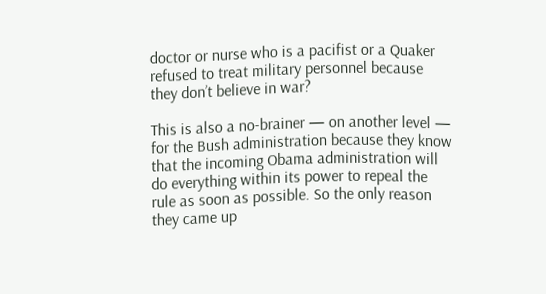doctor or nurse who is a pacifist or a Quaker refused to treat military personnel because they don’t believe in war?

This is also a no-brainer — on another level — for the Bush administration because they know that the incoming Obama administration will do everything within its power to repeal the rule as soon as possible. So the only reason they came up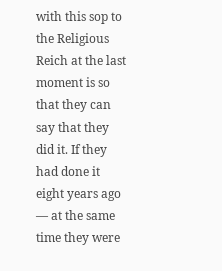with this sop to the Religious Reich at the last moment is so that they can say that they did it. If they had done it eight years ago — at the same time they were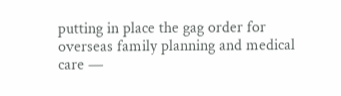putting in place the gag order for overseas family planning and medical care —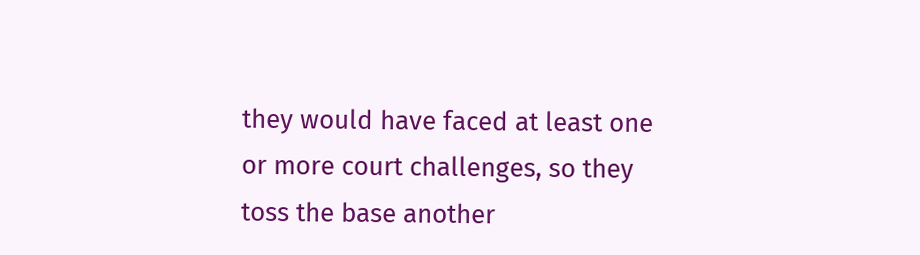they would have faced at least one or more court challenges, so they toss the base another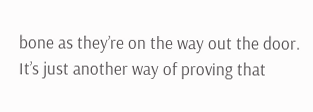bone as they’re on the way out the door. It’s just another way of proving that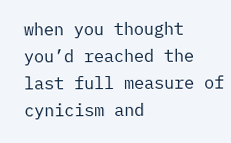when you thought you’d reached the last full measure of cynicism and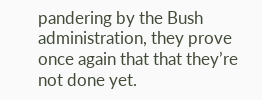pandering by the Bush administration, they prove once again that that they’re not done yet.